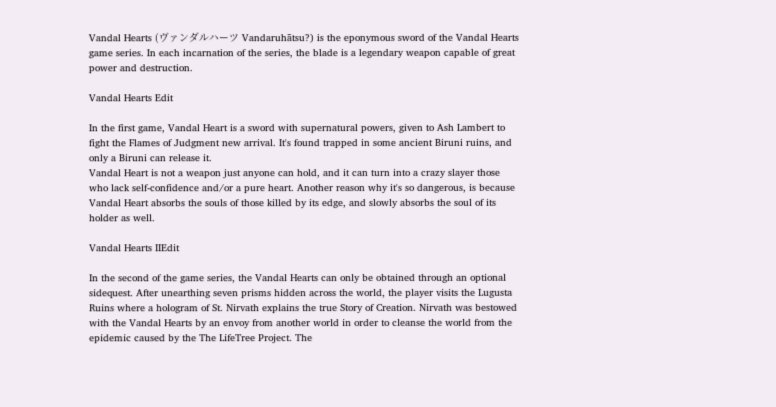Vandal Hearts (ヴァンダルハーツ Vandaruhātsu?) is the eponymous sword of the Vandal Hearts game series. In each incarnation of the series, the blade is a legendary weapon capable of great power and destruction.

Vandal Hearts Edit

In the first game, Vandal Heart is a sword with supernatural powers, given to Ash Lambert to fight the Flames of Judgment new arrival. It's found trapped in some ancient Biruni ruins, and only a Biruni can release it.
Vandal Heart is not a weapon just anyone can hold, and it can turn into a crazy slayer those who lack self-confidence and/or a pure heart. Another reason why it's so dangerous, is because Vandal Heart absorbs the souls of those killed by its edge, and slowly absorbs the soul of its holder as well.

Vandal Hearts IIEdit

In the second of the game series, the Vandal Hearts can only be obtained through an optional sidequest. After unearthing seven prisms hidden across the world, the player visits the Lugusta Ruins where a hologram of St. Nirvath explains the true Story of Creation. Nirvath was bestowed with the Vandal Hearts by an envoy from another world in order to cleanse the world from the epidemic caused by the The LifeTree Project. The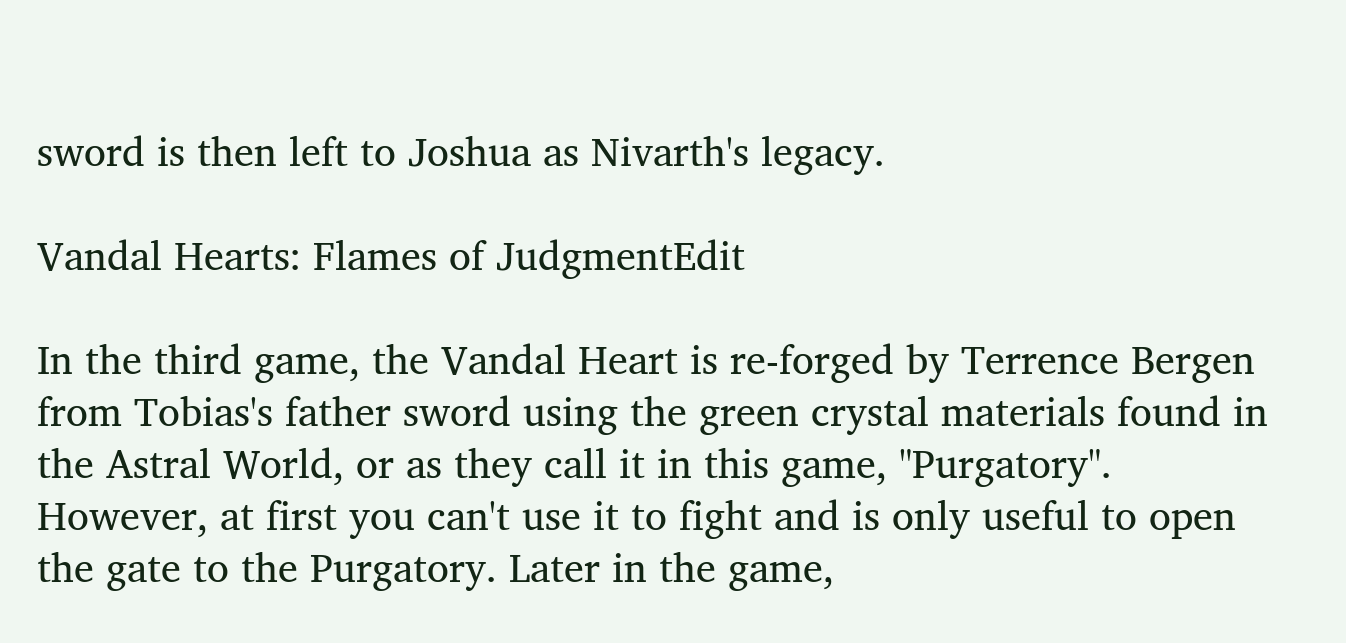sword is then left to Joshua as Nivarth's legacy.

Vandal Hearts: Flames of JudgmentEdit

In the third game, the Vandal Heart is re-forged by Terrence Bergen from Tobias's father sword using the green crystal materials found in the Astral World, or as they call it in this game, "Purgatory". However, at first you can't use it to fight and is only useful to open the gate to the Purgatory. Later in the game,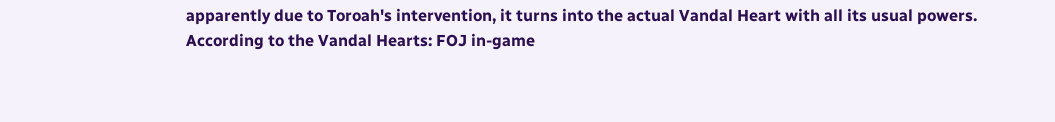apparently due to Toroah's intervention, it turns into the actual Vandal Heart with all its usual powers.
According to the Vandal Hearts: FOJ in-game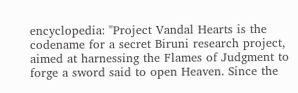encyclopedia: "Project Vandal Hearts is the codename for a secret Biruni research project, aimed at harnessing the Flames of Judgment to forge a sword said to open Heaven. Since the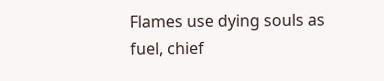Flames use dying souls as fuel, chief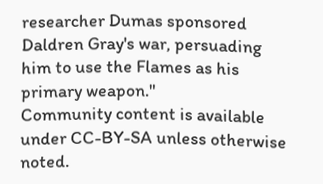researcher Dumas sponsored Daldren Gray's war, persuading him to use the Flames as his primary weapon."
Community content is available under CC-BY-SA unless otherwise noted.